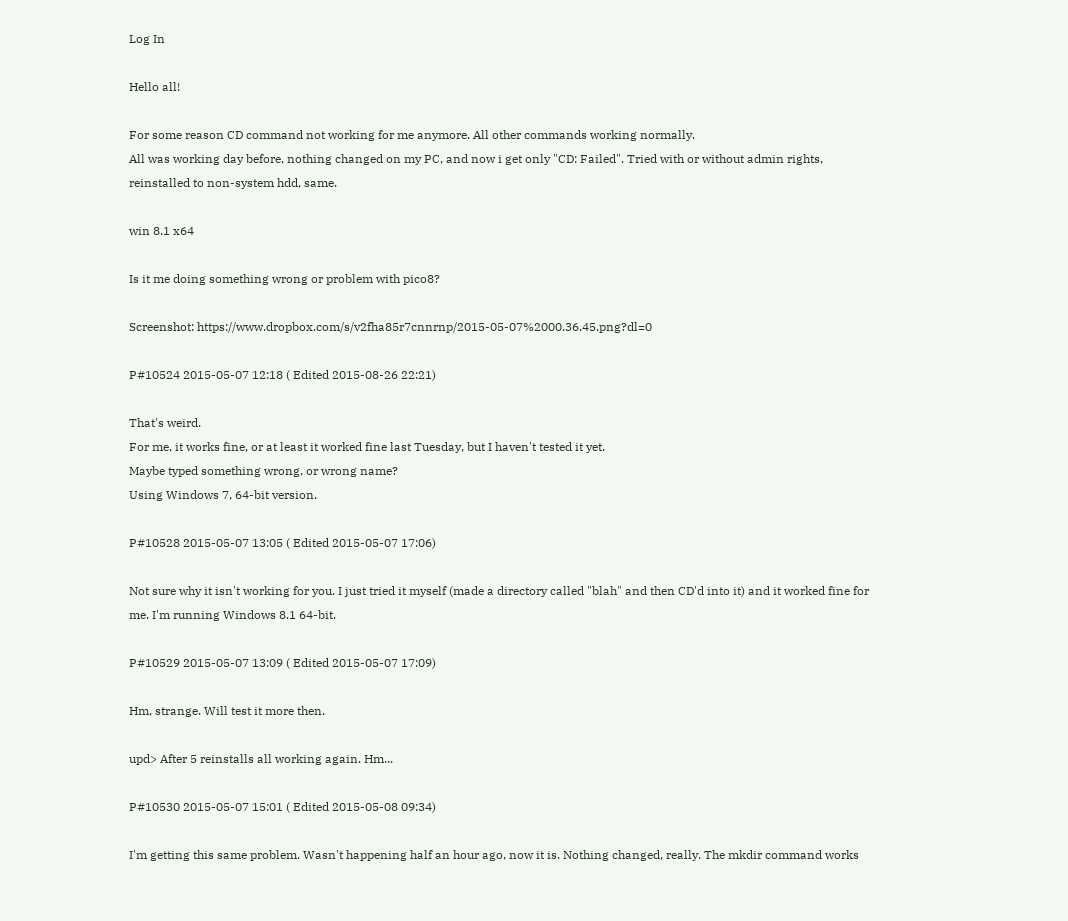Log In

Hello all!

For some reason CD command not working for me anymore. All other commands working normally.
All was working day before, nothing changed on my PC, and now i get only "CD: Failed". Tried with or without admin rights, reinstalled to non-system hdd, same.

win 8.1 x64

Is it me doing something wrong or problem with pico8?

Screenshot: https://www.dropbox.com/s/v2fha85r7cnnrnp/2015-05-07%2000.36.45.png?dl=0

P#10524 2015-05-07 12:18 ( Edited 2015-08-26 22:21)

That's weird.
For me, it works fine, or at least it worked fine last Tuesday, but I haven't tested it yet.
Maybe typed something wrong, or wrong name?
Using Windows 7, 64-bit version.

P#10528 2015-05-07 13:05 ( Edited 2015-05-07 17:06)

Not sure why it isn't working for you. I just tried it myself (made a directory called "blah" and then CD'd into it) and it worked fine for me. I'm running Windows 8.1 64-bit.

P#10529 2015-05-07 13:09 ( Edited 2015-05-07 17:09)

Hm, strange. Will test it more then.

upd> After 5 reinstalls all working again. Hm...

P#10530 2015-05-07 15:01 ( Edited 2015-05-08 09:34)

I'm getting this same problem. Wasn't happening half an hour ago, now it is. Nothing changed, really. The mkdir command works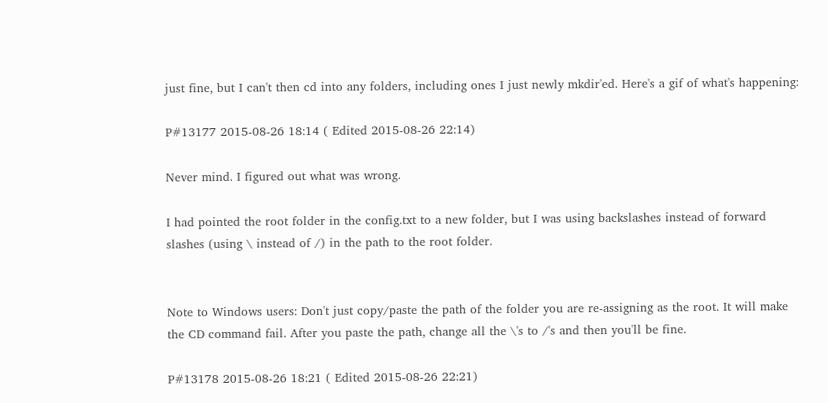just fine, but I can't then cd into any folders, including ones I just newly mkdir'ed. Here's a gif of what's happening:

P#13177 2015-08-26 18:14 ( Edited 2015-08-26 22:14)

Never mind. I figured out what was wrong.

I had pointed the root folder in the config.txt to a new folder, but I was using backslashes instead of forward slashes (using \ instead of /) in the path to the root folder.


Note to Windows users: Don't just copy/paste the path of the folder you are re-assigning as the root. It will make the CD command fail. After you paste the path, change all the \'s to /'s and then you'll be fine.

P#13178 2015-08-26 18:21 ( Edited 2015-08-26 22:21)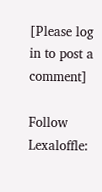[Please log in to post a comment]

Follow Lexaloffle: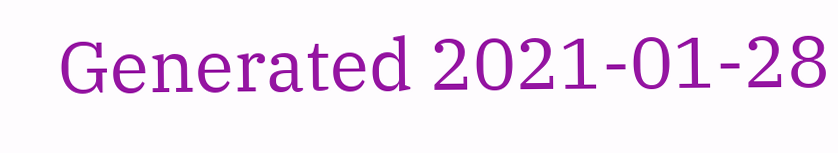Generated 2021-01-28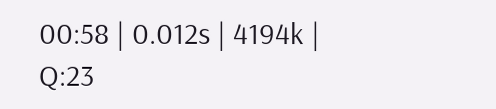00:58 | 0.012s | 4194k | Q:23